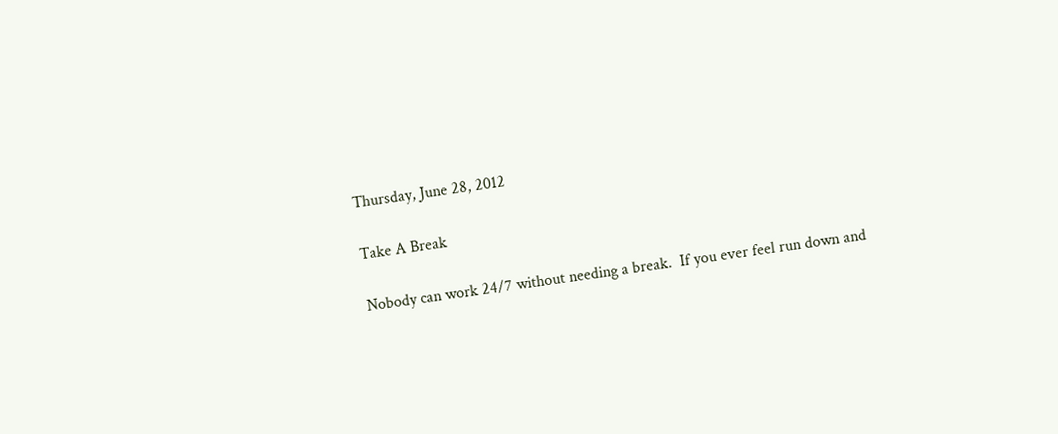Thursday, June 28, 2012

Take A Break

Nobody can work 24/7 without needing a break.  If you ever feel run down and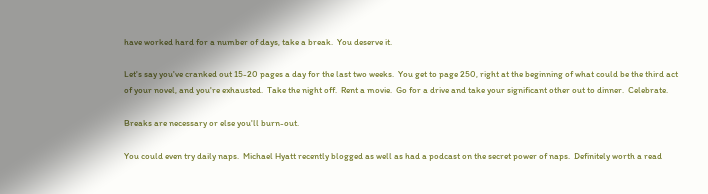have worked hard for a number of days, take a break.  You deserve it.

Let's say you've cranked out 15-20 pages a day for the last two weeks.  You get to page 250, right at the beginning of what could be the third act of your novel, and you're exhausted.  Take the night off.  Rent a movie.  Go for a drive and take your significant other out to dinner.  Celebrate.

Breaks are necessary or else you'll burn-out.

You could even try daily naps.  Michael Hyatt recently blogged as well as had a podcast on the secret power of naps.  Definitely worth a read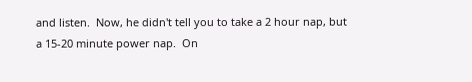and listen.  Now, he didn't tell you to take a 2 hour nap, but a 15-20 minute power nap.  On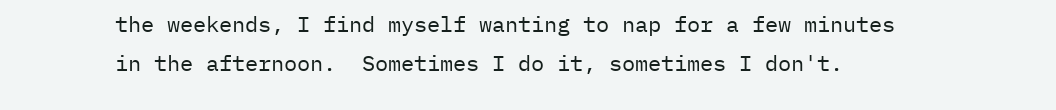the weekends, I find myself wanting to nap for a few minutes in the afternoon.  Sometimes I do it, sometimes I don't.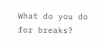What do you do for breaks?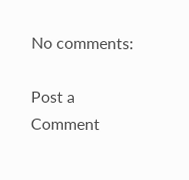No comments:

Post a Comment